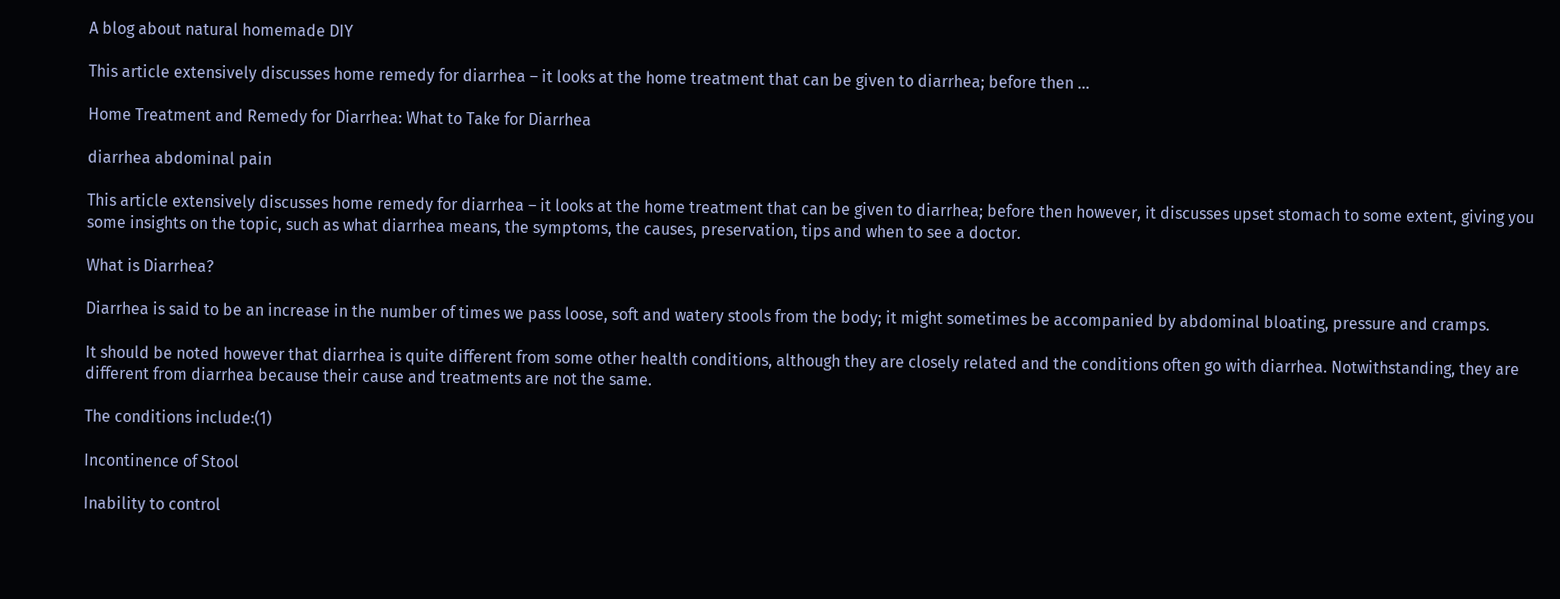A blog about natural homemade DIY

This article extensively discusses home remedy for diarrhea – it looks at the home treatment that can be given to diarrhea; before then ...

Home Treatment and Remedy for Diarrhea: What to Take for Diarrhea

diarrhea abdominal pain

This article extensively discusses home remedy for diarrhea – it looks at the home treatment that can be given to diarrhea; before then however, it discusses upset stomach to some extent, giving you some insights on the topic, such as what diarrhea means, the symptoms, the causes, preservation, tips and when to see a doctor.

What is Diarrhea?

Diarrhea is said to be an increase in the number of times we pass loose, soft and watery stools from the body; it might sometimes be accompanied by abdominal bloating, pressure and cramps.

It should be noted however that diarrhea is quite different from some other health conditions, although they are closely related and the conditions often go with diarrhea. Notwithstanding, they are different from diarrhea because their cause and treatments are not the same.

The conditions include:(1)

Incontinence of Stool

Inability to control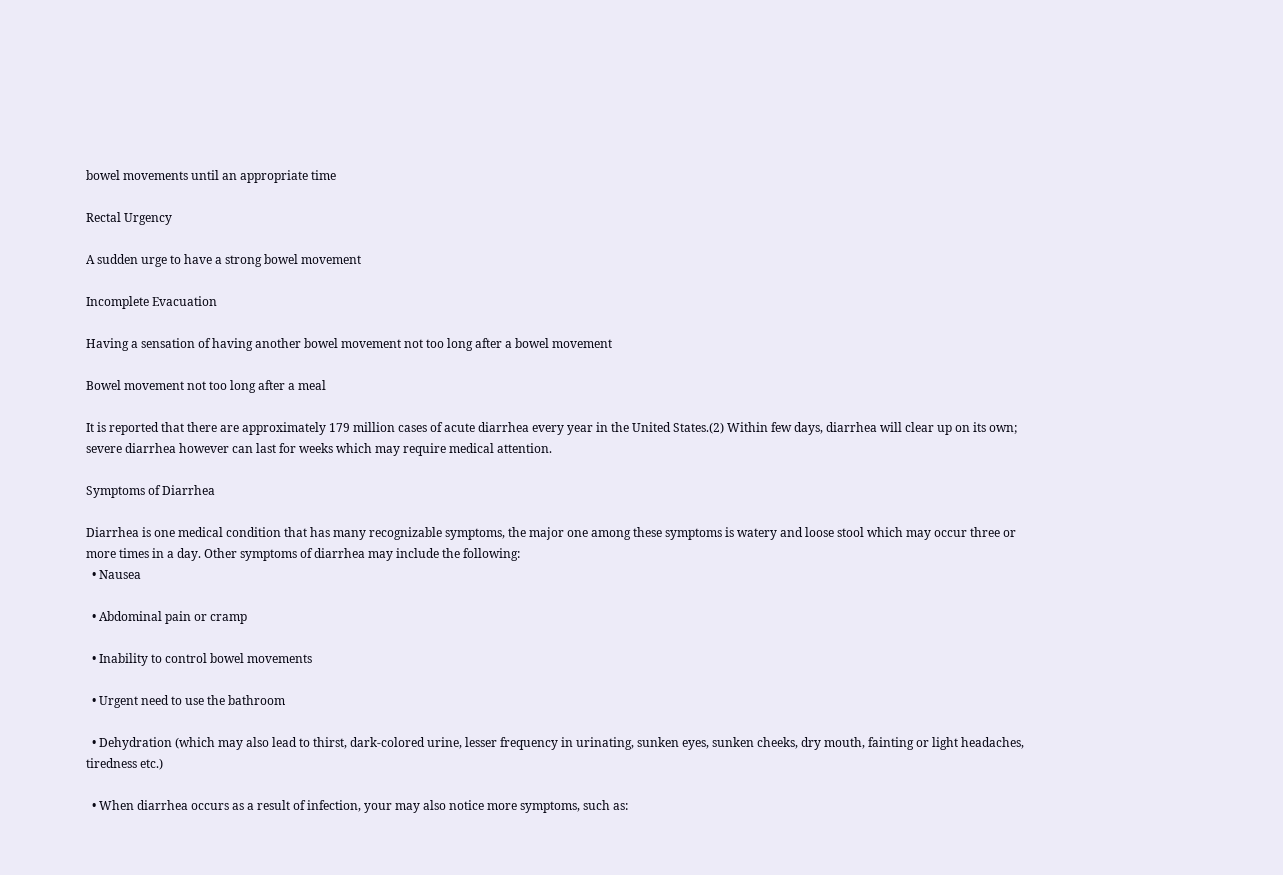bowel movements until an appropriate time

Rectal Urgency

A sudden urge to have a strong bowel movement

Incomplete Evacuation

Having a sensation of having another bowel movement not too long after a bowel movement

Bowel movement not too long after a meal

It is reported that there are approximately 179 million cases of acute diarrhea every year in the United States.(2) Within few days, diarrhea will clear up on its own; severe diarrhea however can last for weeks which may require medical attention.

Symptoms of Diarrhea

Diarrhea is one medical condition that has many recognizable symptoms, the major one among these symptoms is watery and loose stool which may occur three or more times in a day. Other symptoms of diarrhea may include the following:
  • Nausea

  • Abdominal pain or cramp

  • Inability to control bowel movements

  • Urgent need to use the bathroom

  • Dehydration (which may also lead to thirst, dark-colored urine, lesser frequency in urinating, sunken eyes, sunken cheeks, dry mouth, fainting or light headaches, tiredness etc.)

  • When diarrhea occurs as a result of infection, your may also notice more symptoms, such as: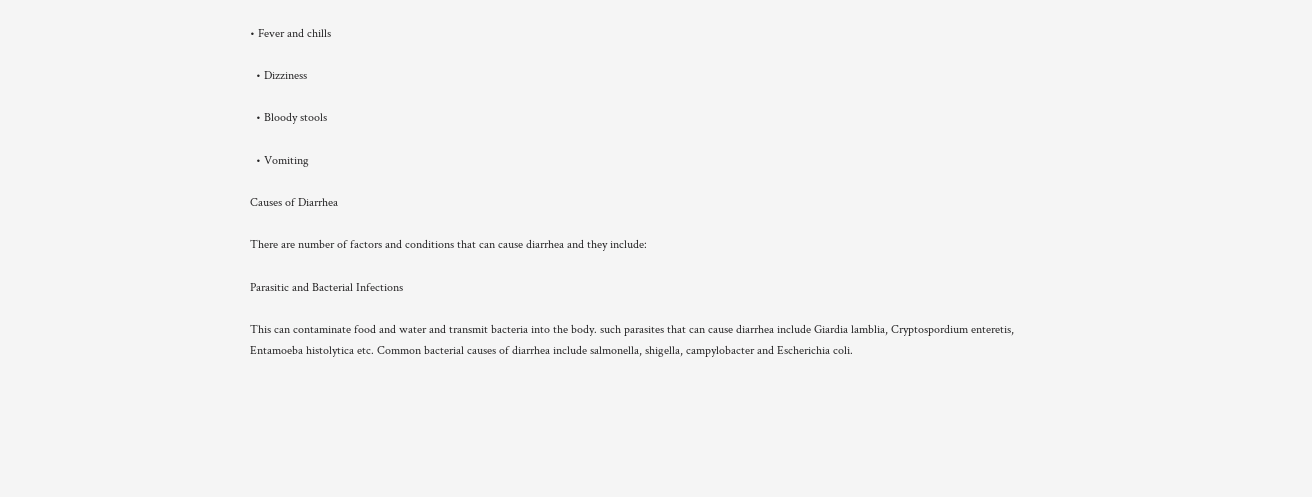• Fever and chills

  • Dizziness

  • Bloody stools

  • Vomiting

Causes of Diarrhea

There are number of factors and conditions that can cause diarrhea and they include:

Parasitic and Bacterial Infections

This can contaminate food and water and transmit bacteria into the body. such parasites that can cause diarrhea include Giardia lamblia, Cryptospordium enteretis, Entamoeba histolytica etc. Common bacterial causes of diarrhea include salmonella, shigella, campylobacter and Escherichia coli.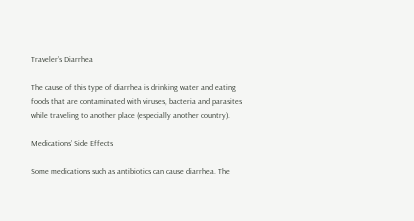Traveler’s Diarrhea

The cause of this type of diarrhea is drinking water and eating foods that are contaminated with viruses, bacteria and parasites while traveling to another place (especially another country).

Medications’ Side Effects

Some medications such as antibiotics can cause diarrhea. The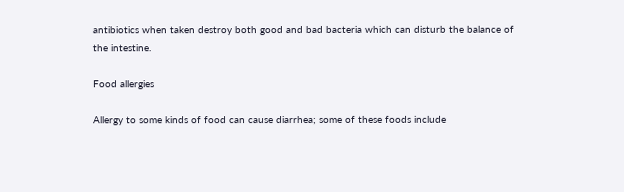antibiotics when taken destroy both good and bad bacteria which can disturb the balance of the intestine.

Food allergies

Allergy to some kinds of food can cause diarrhea; some of these foods include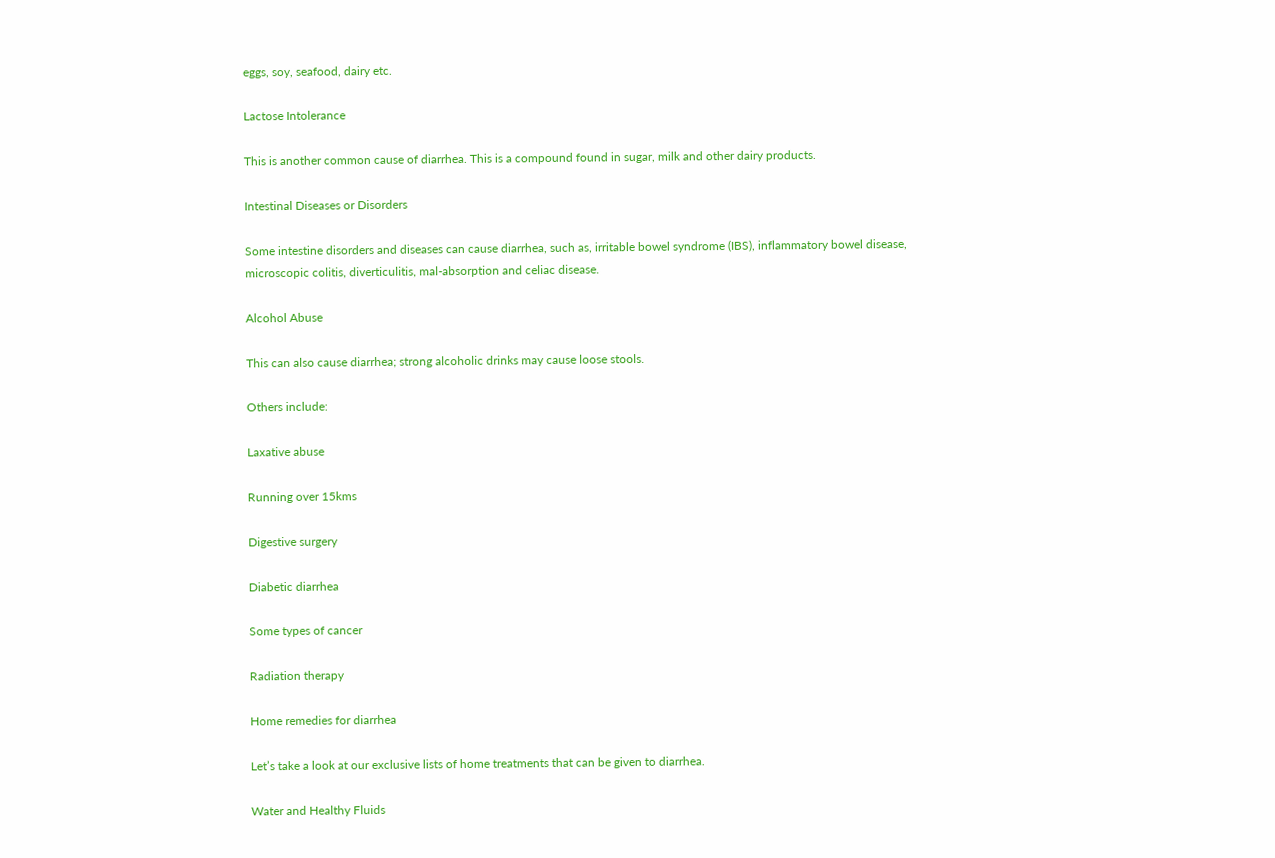eggs, soy, seafood, dairy etc.

Lactose Intolerance

This is another common cause of diarrhea. This is a compound found in sugar, milk and other dairy products.

Intestinal Diseases or Disorders

Some intestine disorders and diseases can cause diarrhea, such as, irritable bowel syndrome (IBS), inflammatory bowel disease, microscopic colitis, diverticulitis, mal-absorption and celiac disease.

Alcohol Abuse

This can also cause diarrhea; strong alcoholic drinks may cause loose stools.

Others include:

Laxative abuse

Running over 15kms

Digestive surgery

Diabetic diarrhea

Some types of cancer

Radiation therapy

Home remedies for diarrhea

Let’s take a look at our exclusive lists of home treatments that can be given to diarrhea.

Water and Healthy Fluids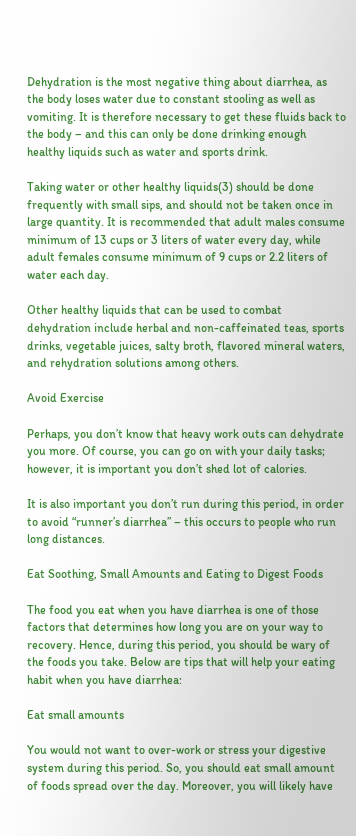Dehydration is the most negative thing about diarrhea, as the body loses water due to constant stooling as well as vomiting. It is therefore necessary to get these fluids back to the body – and this can only be done drinking enough healthy liquids such as water and sports drink.

Taking water or other healthy liquids(3) should be done frequently with small sips, and should not be taken once in large quantity. It is recommended that adult males consume minimum of 13 cups or 3 liters of water every day, while adult females consume minimum of 9 cups or 2.2 liters of water each day.

Other healthy liquids that can be used to combat dehydration include herbal and non-caffeinated teas, sports drinks, vegetable juices, salty broth, flavored mineral waters, and rehydration solutions among others.

Avoid Exercise

Perhaps, you don’t know that heavy work outs can dehydrate you more. Of course, you can go on with your daily tasks; however, it is important you don’t shed lot of calories.

It is also important you don’t run during this period, in order to avoid “runner’s diarrhea” – this occurs to people who run long distances.

Eat Soothing, Small Amounts and Eating to Digest Foods

The food you eat when you have diarrhea is one of those factors that determines how long you are on your way to recovery. Hence, during this period, you should be wary of the foods you take. Below are tips that will help your eating habit when you have diarrhea:

Eat small amounts

You would not want to over-work or stress your digestive system during this period. So, you should eat small amount of foods spread over the day. Moreover, you will likely have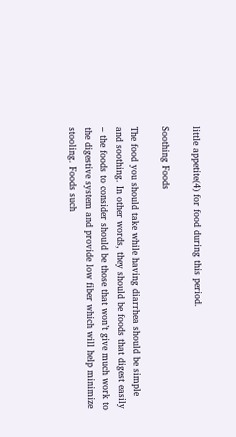little appetite(4) for food during this period.

Soothing Foods

The food you should take while having diarrhea should be simple and soothing. In other words, they should be foods that digest easily – the foods to consider should be those that won’t give much work to the digestive system and provide low fiber which will help minimize stooling. Foods such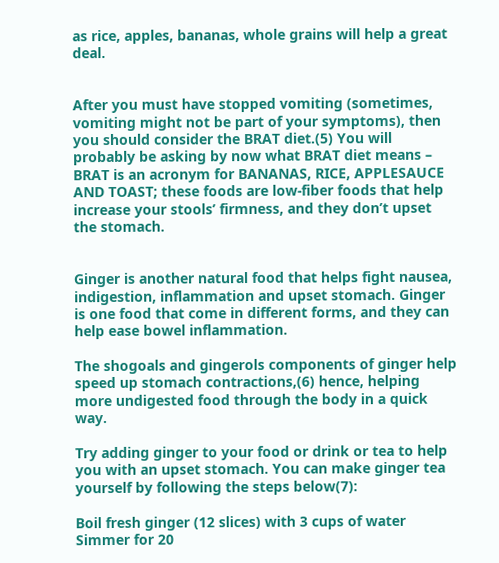as rice, apples, bananas, whole grains will help a great deal.


After you must have stopped vomiting (sometimes, vomiting might not be part of your symptoms), then you should consider the BRAT diet.(5) You will probably be asking by now what BRAT diet means – BRAT is an acronym for BANANAS, RICE, APPLESAUCE AND TOAST; these foods are low-fiber foods that help increase your stools’ firmness, and they don’t upset the stomach.


Ginger is another natural food that helps fight nausea, indigestion, inflammation and upset stomach. Ginger is one food that come in different forms, and they can help ease bowel inflammation.

The shogoals and gingerols components of ginger help speed up stomach contractions,(6) hence, helping more undigested food through the body in a quick way.

Try adding ginger to your food or drink or tea to help you with an upset stomach. You can make ginger tea yourself by following the steps below(7):

Boil fresh ginger (12 slices) with 3 cups of water
Simmer for 20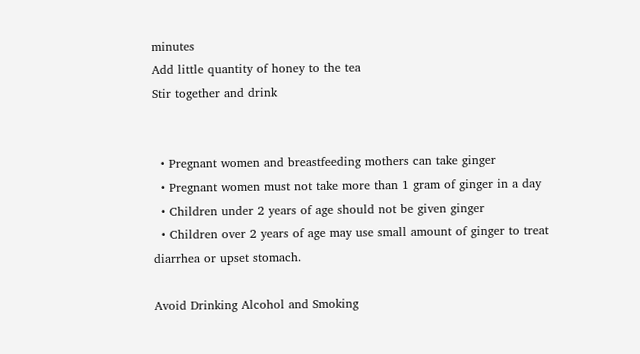minutes
Add little quantity of honey to the tea
Stir together and drink


  • Pregnant women and breastfeeding mothers can take ginger
  • Pregnant women must not take more than 1 gram of ginger in a day
  • Children under 2 years of age should not be given ginger
  • Children over 2 years of age may use small amount of ginger to treat diarrhea or upset stomach.

Avoid Drinking Alcohol and Smoking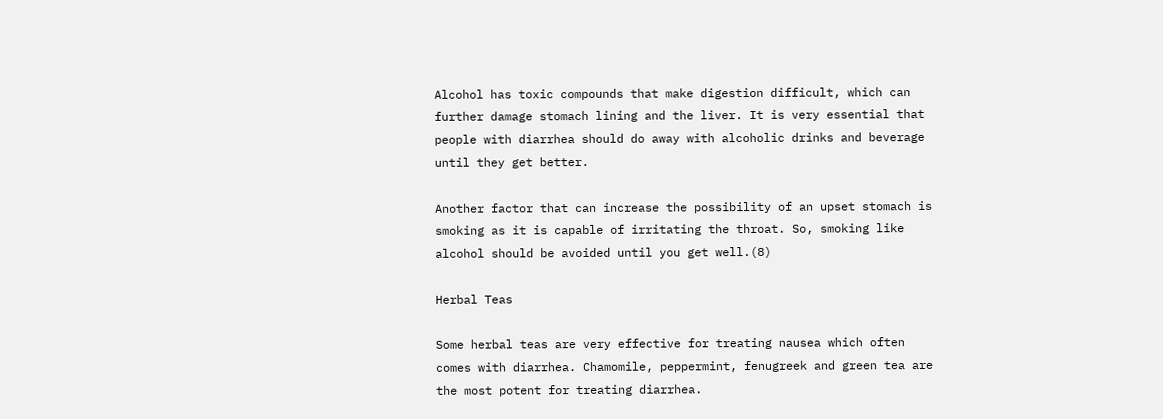Alcohol has toxic compounds that make digestion difficult, which can further damage stomach lining and the liver. It is very essential that people with diarrhea should do away with alcoholic drinks and beverage until they get better.

Another factor that can increase the possibility of an upset stomach is smoking as it is capable of irritating the throat. So, smoking like alcohol should be avoided until you get well.(8)

Herbal Teas

Some herbal teas are very effective for treating nausea which often comes with diarrhea. Chamomile, peppermint, fenugreek and green tea are the most potent for treating diarrhea.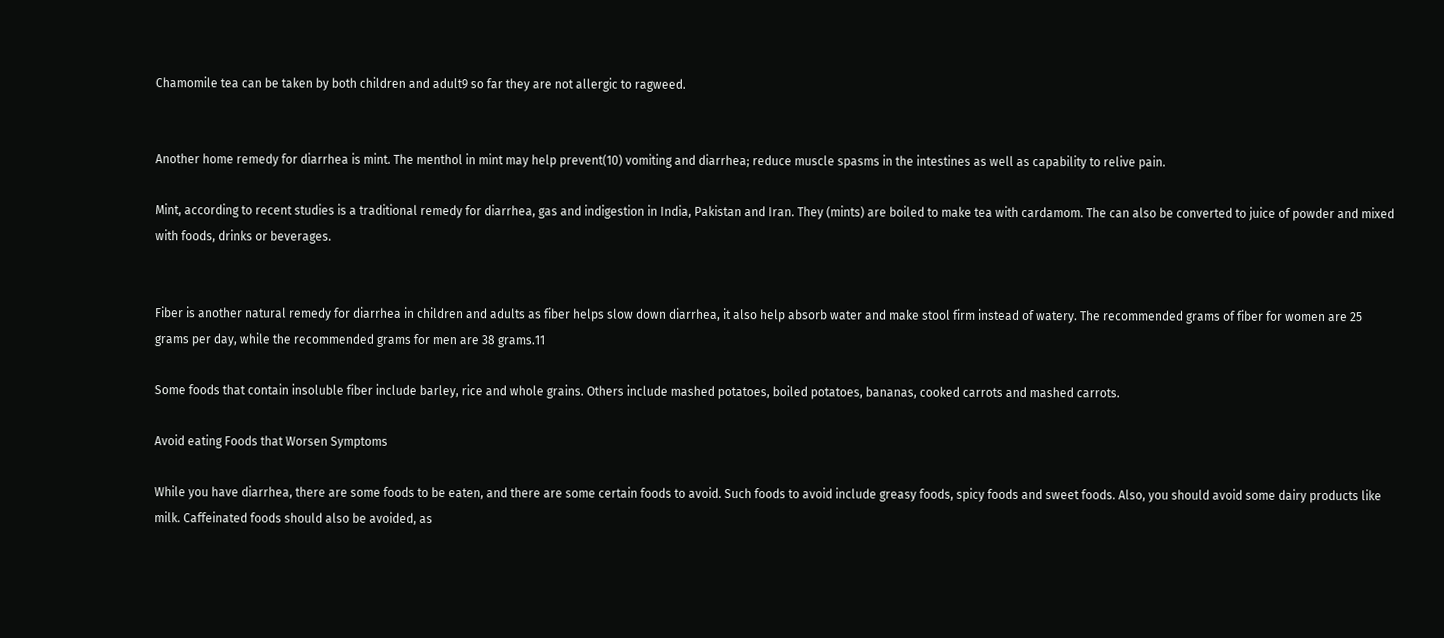Chamomile tea can be taken by both children and adult9 so far they are not allergic to ragweed.


Another home remedy for diarrhea is mint. The menthol in mint may help prevent(10) vomiting and diarrhea; reduce muscle spasms in the intestines as well as capability to relive pain.

Mint, according to recent studies is a traditional remedy for diarrhea, gas and indigestion in India, Pakistan and Iran. They (mints) are boiled to make tea with cardamom. The can also be converted to juice of powder and mixed with foods, drinks or beverages.


Fiber is another natural remedy for diarrhea in children and adults as fiber helps slow down diarrhea, it also help absorb water and make stool firm instead of watery. The recommended grams of fiber for women are 25 grams per day, while the recommended grams for men are 38 grams.11

Some foods that contain insoluble fiber include barley, rice and whole grains. Others include mashed potatoes, boiled potatoes, bananas, cooked carrots and mashed carrots.

Avoid eating Foods that Worsen Symptoms

While you have diarrhea, there are some foods to be eaten, and there are some certain foods to avoid. Such foods to avoid include greasy foods, spicy foods and sweet foods. Also, you should avoid some dairy products like milk. Caffeinated foods should also be avoided, as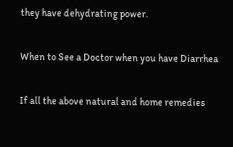they have dehydrating power.

When to See a Doctor when you have Diarrhea

If all the above natural and home remedies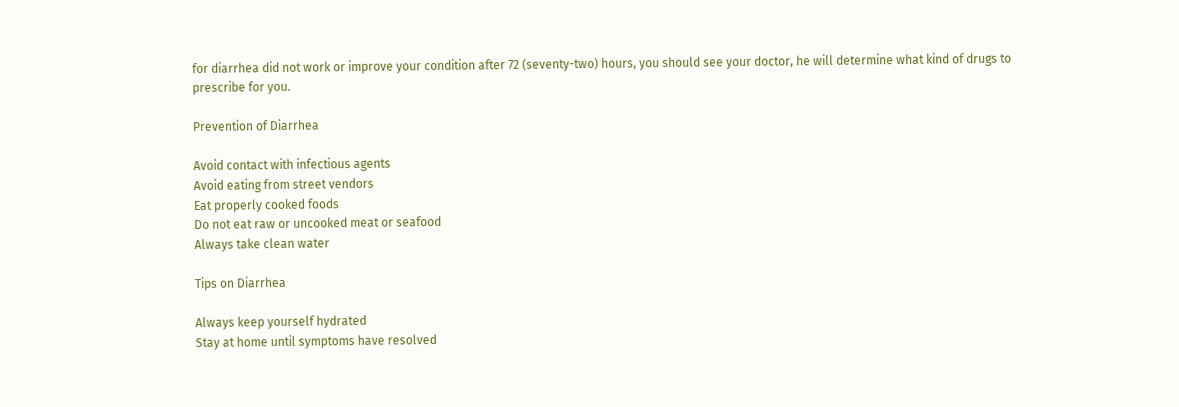for diarrhea did not work or improve your condition after 72 (seventy-two) hours, you should see your doctor, he will determine what kind of drugs to prescribe for you.

Prevention of Diarrhea

Avoid contact with infectious agents
Avoid eating from street vendors
Eat properly cooked foods
Do not eat raw or uncooked meat or seafood
Always take clean water

Tips on Diarrhea

Always keep yourself hydrated
Stay at home until symptoms have resolved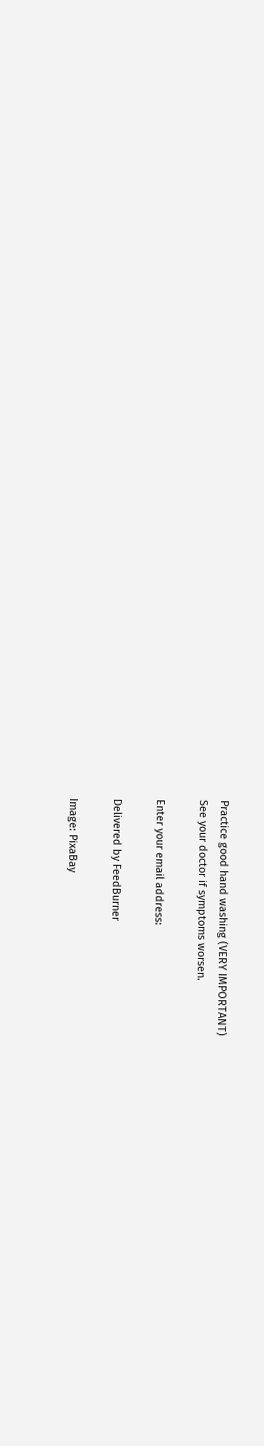Practice good hand washing (VERY IMPORTANT)
See your doctor if symptoms worsen.

Enter your email address:

Delivered by FeedBurner

Image: PixaBay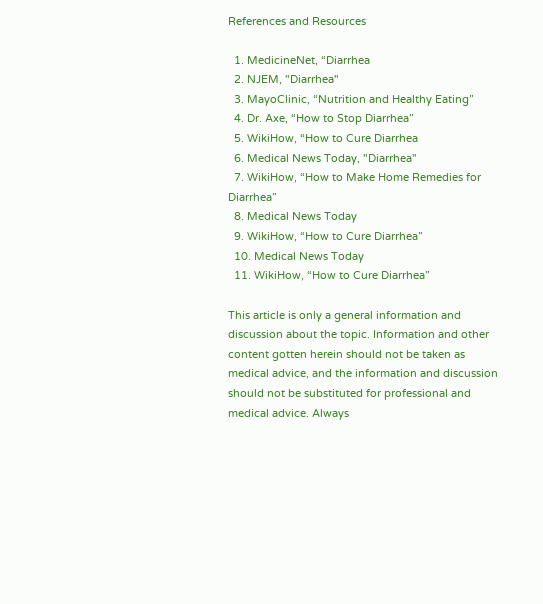References and Resources

  1. MedicineNet, “Diarrhea
  2. NJEM, "Diarrhea"
  3. MayoClinic, “Nutrition and Healthy Eating”
  4. Dr. Axe, “How to Stop Diarrhea”
  5. WikiHow, “How to Cure Diarrhea
  6. Medical News Today, "Diarrhea"
  7. WikiHow, “How to Make Home Remedies for Diarrhea”
  8. Medical News Today
  9. WikiHow, “How to Cure Diarrhea”
  10. Medical News Today
  11. WikiHow, “How to Cure Diarrhea”

This article is only a general information and discussion about the topic. Information and other content gotten herein should not be taken as medical advice, and the information and discussion should not be substituted for professional and medical advice. Always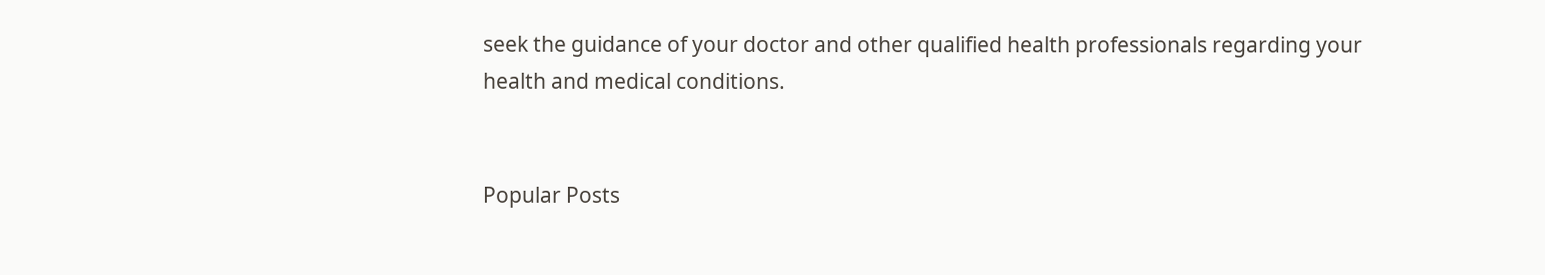seek the guidance of your doctor and other qualified health professionals regarding your health and medical conditions.


Popular Posts